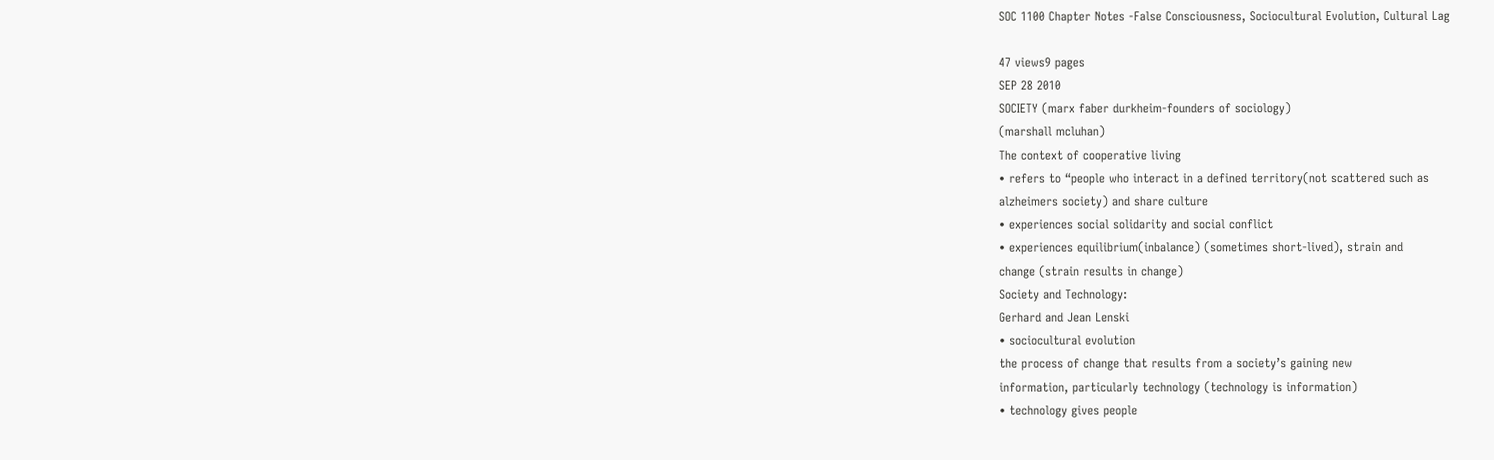SOC 1100 Chapter Notes -False Consciousness, Sociocultural Evolution, Cultural Lag

47 views9 pages
SEP 28 2010
SOCIETY (marx faber durkheim-founders of sociology)
(marshall mcluhan)
The context of cooperative living
• refers to “people who interact in a defined territory(not scattered such as
alzheimers society) and share culture
• experiences social solidarity and social conflict
• experiences equilibrium(inbalance) (sometimes short-lived), strain and
change (strain results in change)
Society and Technology:
Gerhard and Jean Lenski
• sociocultural evolution
the process of change that results from a society’s gaining new
information, particularly technology (technology is information)
• technology gives people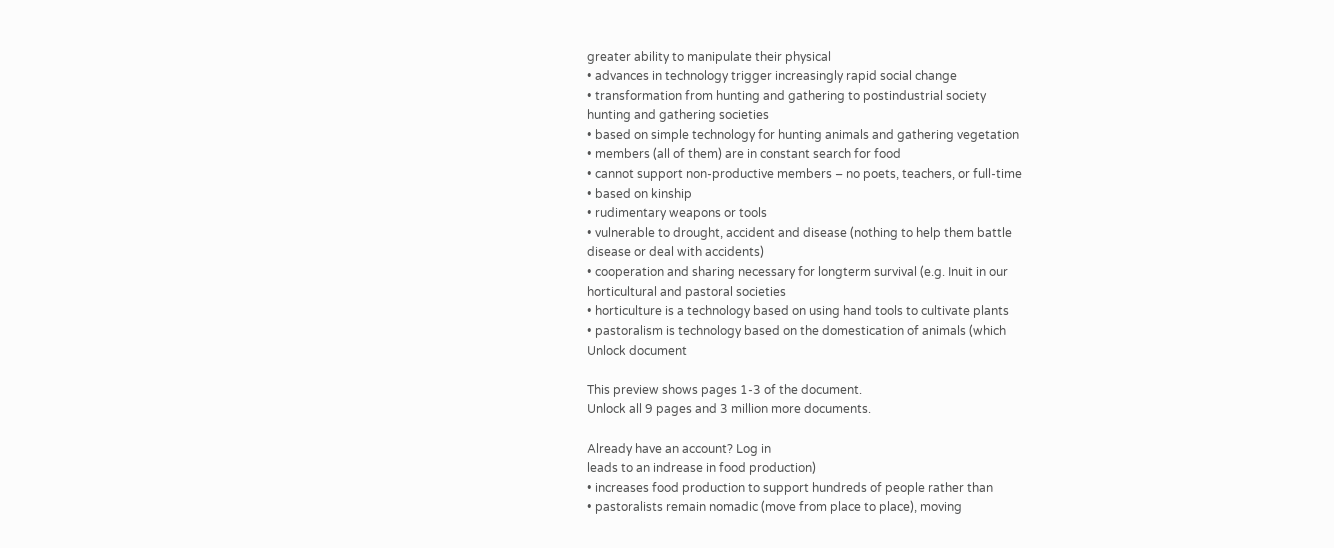greater ability to manipulate their physical
• advances in technology trigger increasingly rapid social change
• transformation from hunting and gathering to postindustrial society
hunting and gathering societies
• based on simple technology for hunting animals and gathering vegetation
• members (all of them) are in constant search for food
• cannot support non-productive members – no poets, teachers, or full-time
• based on kinship
• rudimentary weapons or tools
• vulnerable to drought, accident and disease (nothing to help them battle
disease or deal with accidents)
• cooperation and sharing necessary for longterm survival (e.g. Inuit in our
horticultural and pastoral societies
• horticulture is a technology based on using hand tools to cultivate plants
• pastoralism is technology based on the domestication of animals (which
Unlock document

This preview shows pages 1-3 of the document.
Unlock all 9 pages and 3 million more documents.

Already have an account? Log in
leads to an indrease in food production)
• increases food production to support hundreds of people rather than
• pastoralists remain nomadic (move from place to place), moving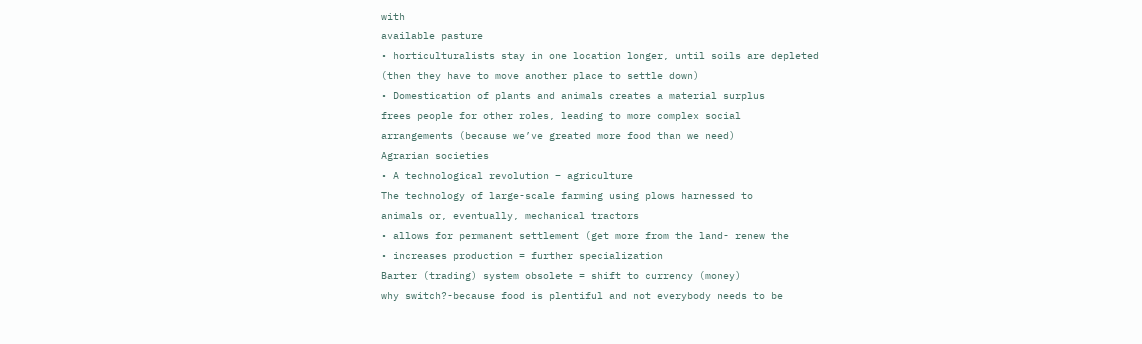with
available pasture
• horticulturalists stay in one location longer, until soils are depleted
(then they have to move another place to settle down)
• Domestication of plants and animals creates a material surplus
frees people for other roles, leading to more complex social
arrangements (because we’ve greated more food than we need)
Agrarian societies
• A technological revolution – agriculture
The technology of large-scale farming using plows harnessed to
animals or, eventually, mechanical tractors
• allows for permanent settlement (get more from the land- renew the
• increases production = further specialization
Barter (trading) system obsolete = shift to currency (money)
why switch?-because food is plentiful and not everybody needs to be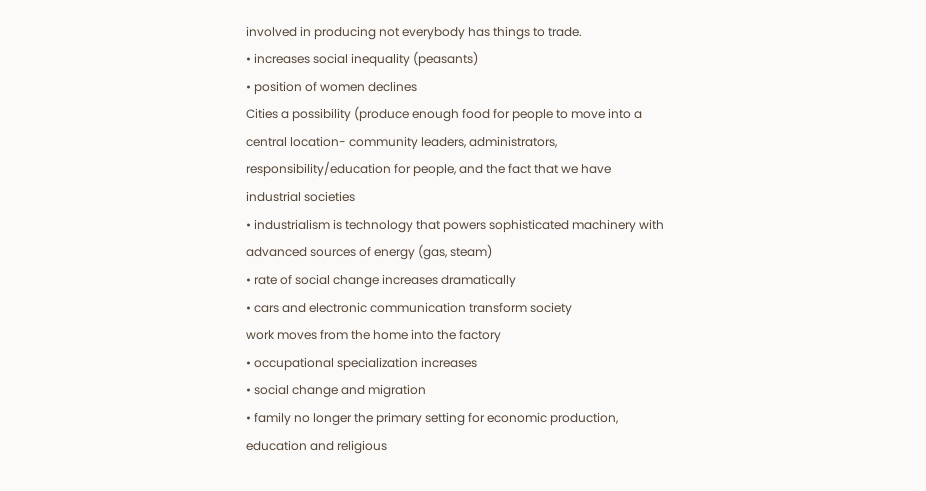involved in producing not everybody has things to trade.
• increases social inequality (peasants)
• position of women declines
Cities a possibility (produce enough food for people to move into a
central location- community leaders, administrators,
responsibility/education for people, and the fact that we have
industrial societies
• industrialism is technology that powers sophisticated machinery with
advanced sources of energy (gas, steam)
• rate of social change increases dramatically
• cars and electronic communication transform society
work moves from the home into the factory
• occupational specialization increases
• social change and migration
• family no longer the primary setting for economic production,
education and religious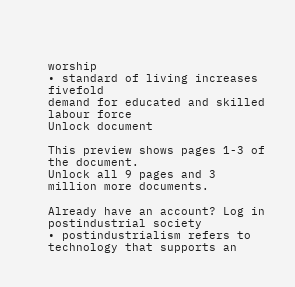worship
• standard of living increases fivefold
demand for educated and skilled labour force
Unlock document

This preview shows pages 1-3 of the document.
Unlock all 9 pages and 3 million more documents.

Already have an account? Log in
postindustrial society
• postindustrialism refers to technology that supports an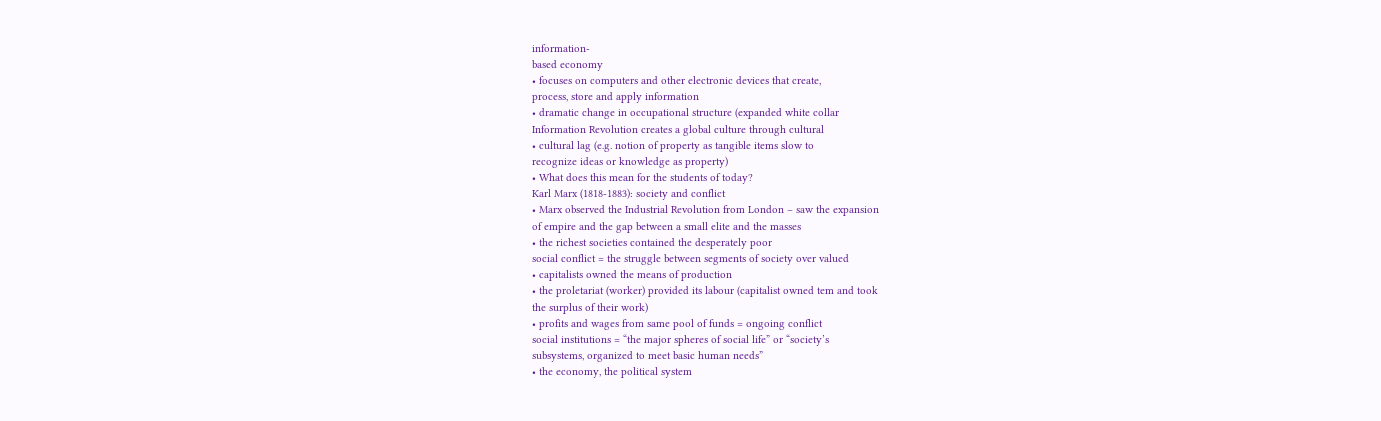information-
based economy
• focuses on computers and other electronic devices that create,
process, store and apply information
• dramatic change in occupational structure (expanded white collar
Information Revolution creates a global culture through cultural
• cultural lag (e.g. notion of property as tangible items slow to
recognize ideas or knowledge as property)
• What does this mean for the students of today?
Karl Marx (1818-1883): society and conflict
• Marx observed the Industrial Revolution from London – saw the expansion
of empire and the gap between a small elite and the masses
• the richest societies contained the desperately poor
social conflict = the struggle between segments of society over valued
• capitalists owned the means of production
• the proletariat (worker) provided its labour (capitalist owned tem and took
the surplus of their work)
• profits and wages from same pool of funds = ongoing conflict
social institutions = “the major spheres of social life” or “society’s
subsystems, organized to meet basic human needs”
• the economy, the political system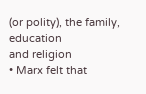(or polity), the family, education
and religion
• Marx felt that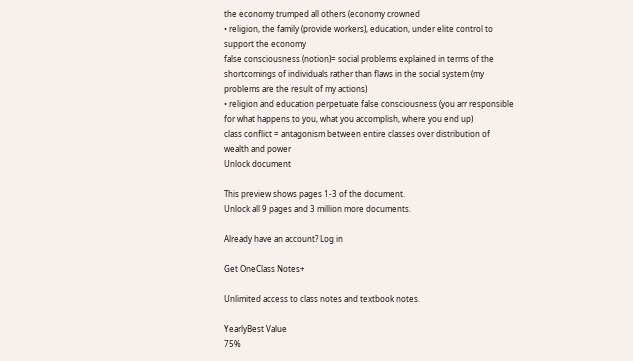the economy trumped all others (economy crowned
• religion, the family (provide workers), education, under elite control to
support the economy
false consciousness (notion)= social problems explained in terms of the
shortcomings of individuals rather than flaws in the social system (my
problems are the result of my actions)
• religion and education perpetuate false consciousness (you arr responsible
for what happens to you, what you accomplish, where you end up)
class conflict = antagonism between entire classes over distribution of
wealth and power
Unlock document

This preview shows pages 1-3 of the document.
Unlock all 9 pages and 3 million more documents.

Already have an account? Log in

Get OneClass Notes+

Unlimited access to class notes and textbook notes.

YearlyBest Value
75%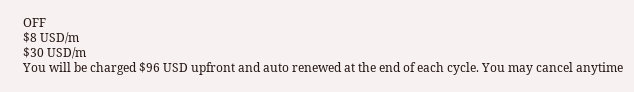OFF
$8 USD/m
$30 USD/m
You will be charged $96 USD upfront and auto renewed at the end of each cycle. You may cancel anytime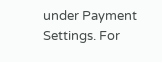under Payment Settings. For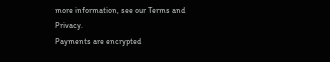more information, see our Terms and Privacy.
Payments are encrypted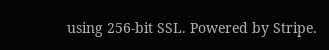using 256-bit SSL. Powered by Stripe.